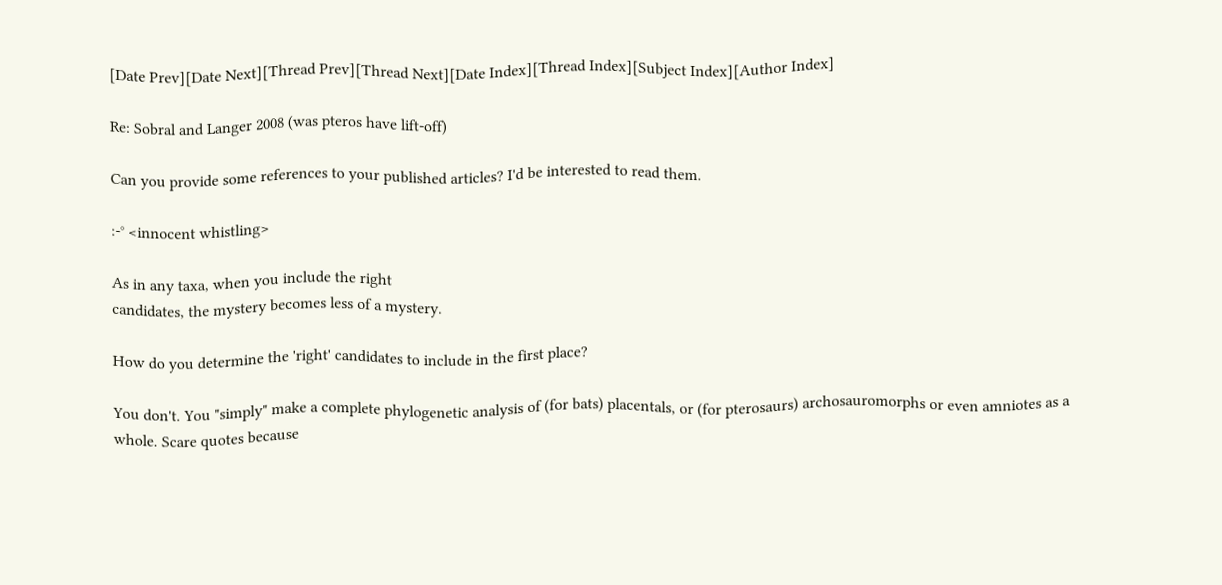[Date Prev][Date Next][Thread Prev][Thread Next][Date Index][Thread Index][Subject Index][Author Index]

Re: Sobral and Langer 2008 (was pteros have lift-off)

Can you provide some references to your published articles? I'd be interested to read them.

:-° <innocent whistling>

As in any taxa, when you include the right
candidates, the mystery becomes less of a mystery.

How do you determine the 'right' candidates to include in the first place?

You don't. You "simply" make a complete phylogenetic analysis of (for bats) placentals, or (for pterosaurs) archosauromorphs or even amniotes as a whole. Scare quotes because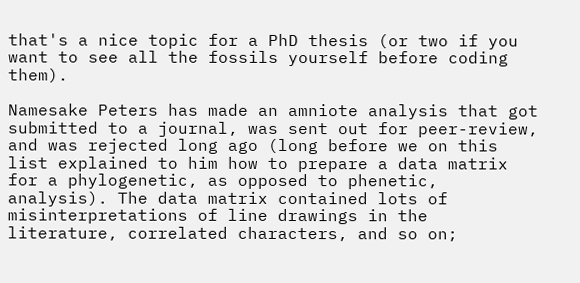that's a nice topic for a PhD thesis (or two if you want to see all the fossils yourself before coding them).

Namesake Peters has made an amniote analysis that got submitted to a journal, was sent out for peer-review, and was rejected long ago (long before we on this list explained to him how to prepare a data matrix for a phylogenetic, as opposed to phenetic, analysis). The data matrix contained lots of misinterpretations of line drawings in the literature, correlated characters, and so on;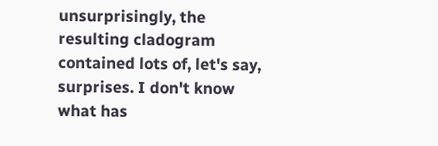unsurprisingly, the resulting cladogram contained lots of, let's say, surprises. I don't know what has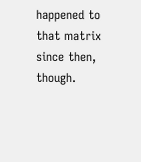happened to that matrix since then, though.